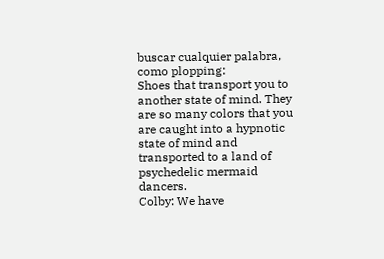buscar cualquier palabra, como plopping:
Shoes that transport you to another state of mind. They are so many colors that you are caught into a hypnotic state of mind and transported to a land of psychedelic mermaid dancers.
Colby: We have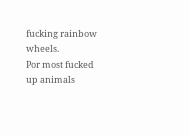fucking rainbow wheels.
Por most fucked up animals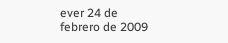ever 24 de febrero de 2009